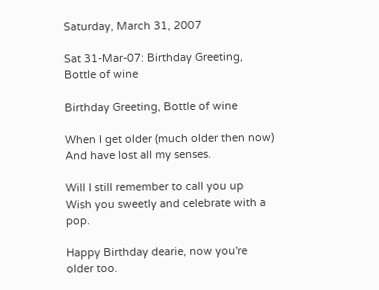Saturday, March 31, 2007

Sat 31-Mar-07: Birthday Greeting, Bottle of wine

Birthday Greeting, Bottle of wine

When I get older (much older then now)
And have lost all my senses.

Will I still remember to call you up
Wish you sweetly and celebrate with a pop.

Happy Birthday dearie, now you're older too.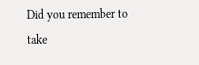Did you remember to take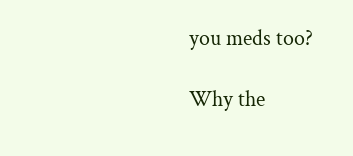you meds too?

Why the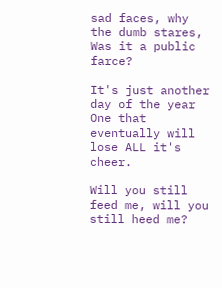sad faces, why the dumb stares,
Was it a public farce?

It's just another day of the year
One that eventually will lose ALL it's cheer.

Will you still feed me, will you still heed me?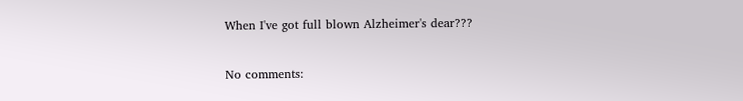When I've got full blown Alzheimer's dear???

No comments: